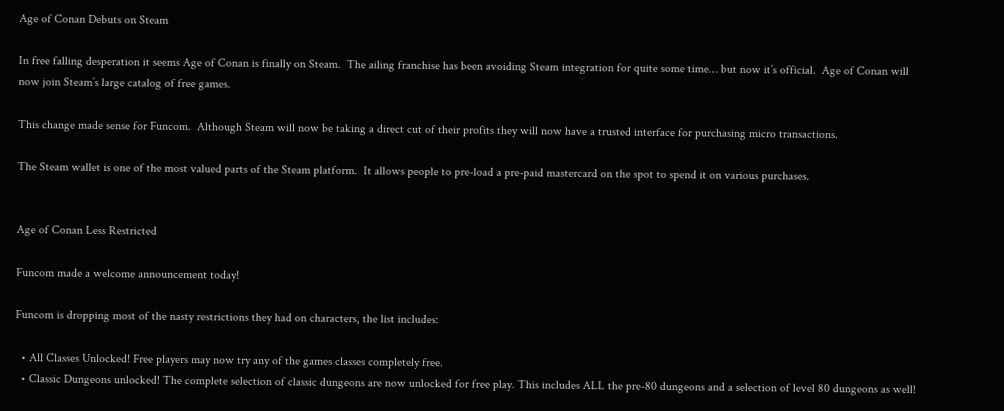Age of Conan Debuts on Steam

In free falling desperation it seems Age of Conan is finally on Steam.  The ailing franchise has been avoiding Steam integration for quite some time… but now it’s official.  Age of Conan will now join Steam’s large catalog of free games.

This change made sense for Funcom.  Although Steam will now be taking a direct cut of their profits they will now have a trusted interface for purchasing micro transactions.

The Steam wallet is one of the most valued parts of the Steam platform.  It allows people to pre-load a pre-paid mastercard on the spot to spend it on various purchases.


Age of Conan Less Restricted

Funcom made a welcome announcement today!

Funcom is dropping most of the nasty restrictions they had on characters, the list includes:

  • All Classes Unlocked! Free players may now try any of the games classes completely free.
  • Classic Dungeons unlocked! The complete selection of classic dungeons are now unlocked for free play. This includes ALL the pre-80 dungeons and a selection of level 80 dungeons as well!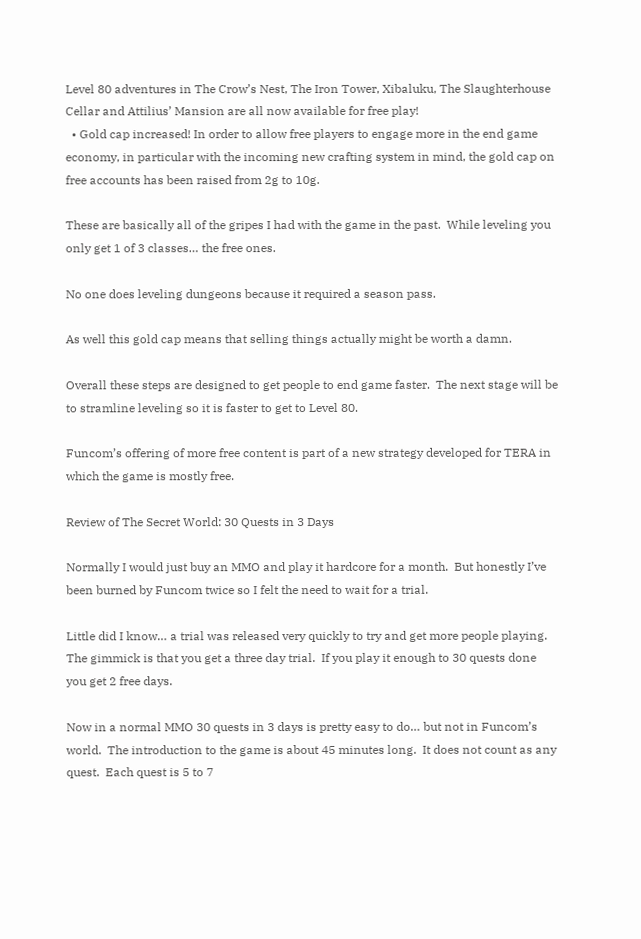Level 80 adventures in The Crow’s Nest, The Iron Tower, Xibaluku, The Slaughterhouse Cellar and Attilius’ Mansion are all now available for free play!
  • Gold cap increased! In order to allow free players to engage more in the end game economy, in particular with the incoming new crafting system in mind, the gold cap on free accounts has been raised from 2g to 10g.

These are basically all of the gripes I had with the game in the past.  While leveling you only get 1 of 3 classes… the free ones.

No one does leveling dungeons because it required a season pass.

As well this gold cap means that selling things actually might be worth a damn.

Overall these steps are designed to get people to end game faster.  The next stage will be to stramline leveling so it is faster to get to Level 80.

Funcom’s offering of more free content is part of a new strategy developed for TERA in which the game is mostly free.

Review of The Secret World: 30 Quests in 3 Days

Normally I would just buy an MMO and play it hardcore for a month.  But honestly I’ve been burned by Funcom twice so I felt the need to wait for a trial.

Little did I know… a trial was released very quickly to try and get more people playing.  The gimmick is that you get a three day trial.  If you play it enough to 30 quests done you get 2 free days.

Now in a normal MMO 30 quests in 3 days is pretty easy to do… but not in Funcom’s world.  The introduction to the game is about 45 minutes long.  It does not count as any quest.  Each quest is 5 to 7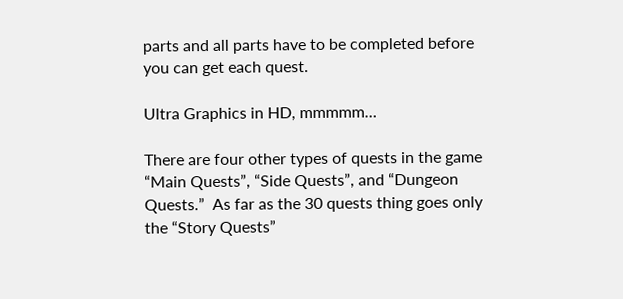parts and all parts have to be completed before you can get each quest.

Ultra Graphics in HD, mmmmm…

There are four other types of quests in the game “Main Quests”, “Side Quests”, and “Dungeon Quests.”  As far as the 30 quests thing goes only the “Story Quests”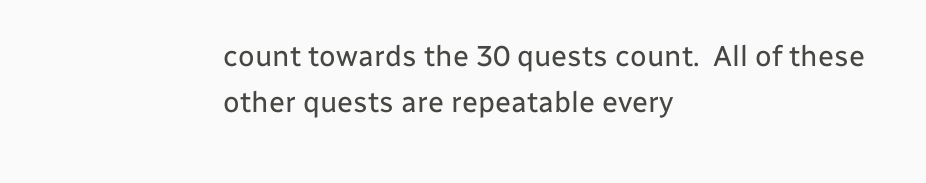count towards the 30 quests count.  All of these other quests are repeatable every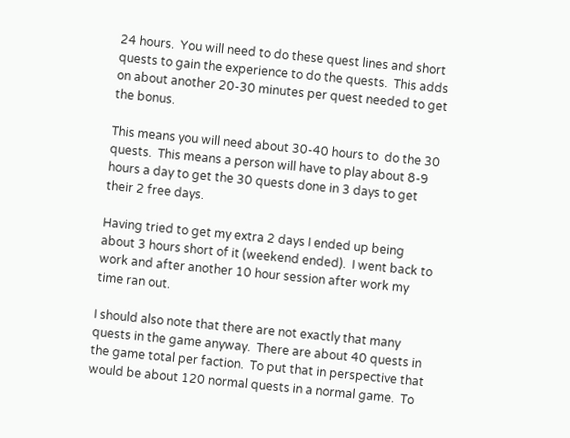24 hours.  You will need to do these quest lines and short quests to gain the experience to do the quests.  This adds on about another 20-30 minutes per quest needed to get the bonus.

This means you will need about 30-40 hours to  do the 30 quests.  This means a person will have to play about 8-9 hours a day to get the 30 quests done in 3 days to get their 2 free days.

Having tried to get my extra 2 days I ended up being about 3 hours short of it (weekend ended).  I went back to work and after another 10 hour session after work my time ran out.

I should also note that there are not exactly that many quests in the game anyway.  There are about 40 quests in the game total per faction.  To put that in perspective that would be about 120 normal quests in a normal game.  To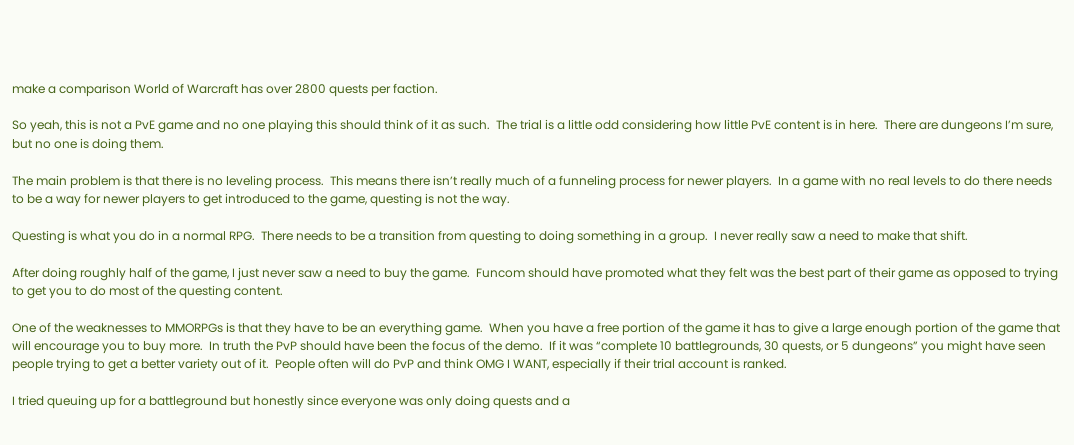make a comparison World of Warcraft has over 2800 quests per faction.

So yeah, this is not a PvE game and no one playing this should think of it as such.  The trial is a little odd considering how little PvE content is in here.  There are dungeons I’m sure, but no one is doing them.

The main problem is that there is no leveling process.  This means there isn’t really much of a funneling process for newer players.  In a game with no real levels to do there needs to be a way for newer players to get introduced to the game, questing is not the way.

Questing is what you do in a normal RPG.  There needs to be a transition from questing to doing something in a group.  I never really saw a need to make that shift.

After doing roughly half of the game, I just never saw a need to buy the game.  Funcom should have promoted what they felt was the best part of their game as opposed to trying to get you to do most of the questing content.

One of the weaknesses to MMORPGs is that they have to be an everything game.  When you have a free portion of the game it has to give a large enough portion of the game that will encourage you to buy more.  In truth the PvP should have been the focus of the demo.  If it was “complete 10 battlegrounds, 30 quests, or 5 dungeons” you might have seen people trying to get a better variety out of it.  People often will do PvP and think OMG I WANT, especially if their trial account is ranked.

I tried queuing up for a battleground but honestly since everyone was only doing quests and a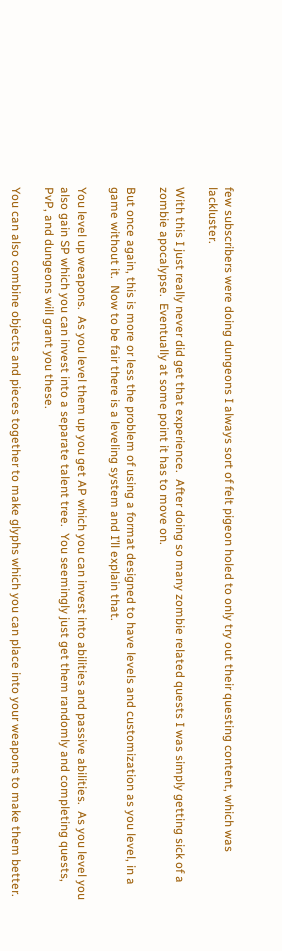few subscribers were doing dungeons I always sort of felt pigeon holed to only try out their questing content, which was lackluster.

With this I just really never did get that experience.  After doing so many zombie related quests I was simply getting sick of a zombie apocalypse.  Eventually at some point it has to move on.

But once again, this is more or less the problem of using a format designed to have levels and customization as you level, in a game without it.  Now to be fair there is a leveling system and I’ll explain that.

You level up weapons.  As you level them up you get AP which you can invest into abilities and passive abilities.  As you level you also gain SP which you can invest into a separate talent tree.  You seemingly just get them randomly and completing quests, PvP, and dungeons will grant you these.

You can also combine objects and pieces together to make glyphs which you can place into your weapons to make them better.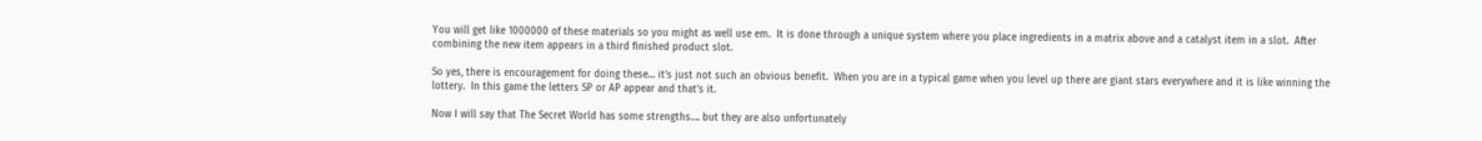You will get like 1000000 of these materials so you might as well use em.  It is done through a unique system where you place ingredients in a matrix above and a catalyst item in a slot.  After combining the new item appears in a third finished product slot.

So yes, there is encouragement for doing these… it’s just not such an obvious benefit.  When you are in a typical game when you level up there are giant stars everywhere and it is like winning the lottery.  In this game the letters SP or AP appear and that’s it.

Now I will say that The Secret World has some strengths…. but they are also unfortunately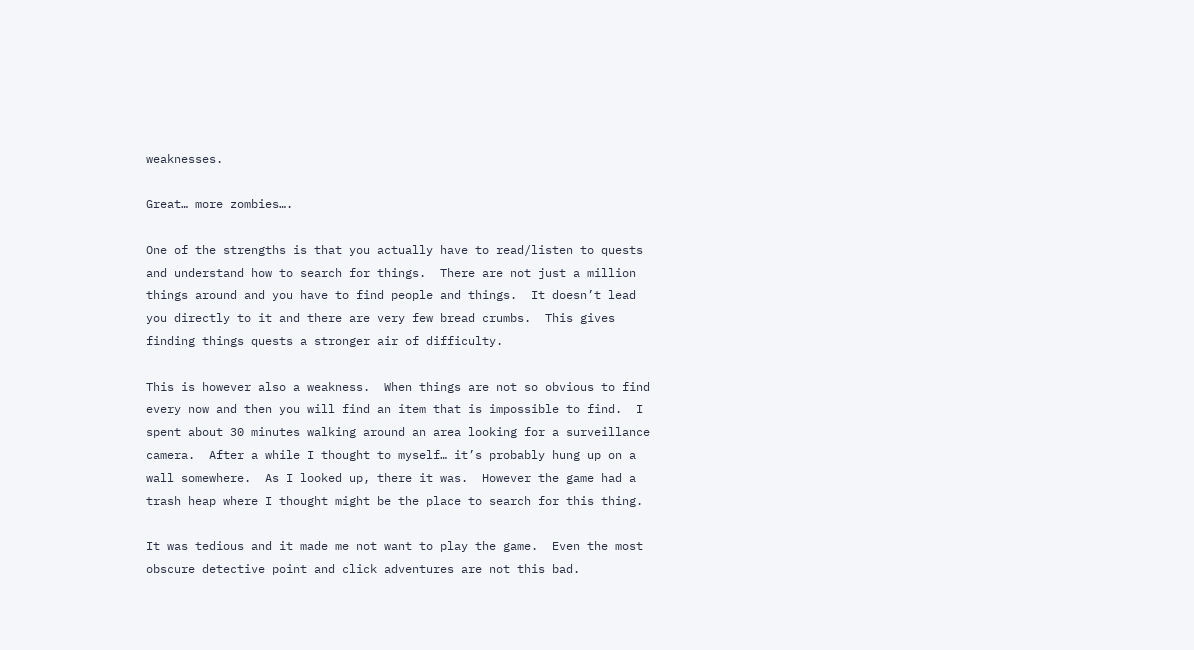weaknesses.

Great… more zombies….

One of the strengths is that you actually have to read/listen to quests and understand how to search for things.  There are not just a million things around and you have to find people and things.  It doesn’t lead you directly to it and there are very few bread crumbs.  This gives finding things quests a stronger air of difficulty.

This is however also a weakness.  When things are not so obvious to find every now and then you will find an item that is impossible to find.  I spent about 30 minutes walking around an area looking for a surveillance camera.  After a while I thought to myself… it’s probably hung up on a wall somewhere.  As I looked up, there it was.  However the game had a trash heap where I thought might be the place to search for this thing.

It was tedious and it made me not want to play the game.  Even the most obscure detective point and click adventures are not this bad.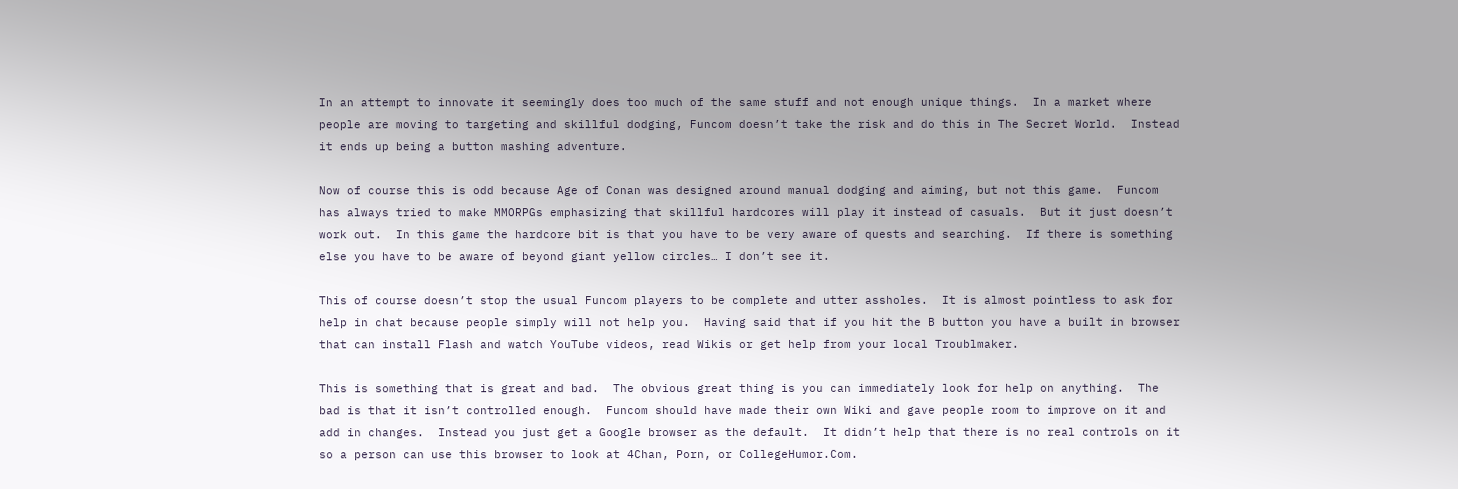In an attempt to innovate it seemingly does too much of the same stuff and not enough unique things.  In a market where people are moving to targeting and skillful dodging, Funcom doesn’t take the risk and do this in The Secret World.  Instead it ends up being a button mashing adventure.

Now of course this is odd because Age of Conan was designed around manual dodging and aiming, but not this game.  Funcom has always tried to make MMORPGs emphasizing that skillful hardcores will play it instead of casuals.  But it just doesn’t work out.  In this game the hardcore bit is that you have to be very aware of quests and searching.  If there is something else you have to be aware of beyond giant yellow circles… I don’t see it.

This of course doesn’t stop the usual Funcom players to be complete and utter assholes.  It is almost pointless to ask for help in chat because people simply will not help you.  Having said that if you hit the B button you have a built in browser that can install Flash and watch YouTube videos, read Wikis or get help from your local Troublmaker.

This is something that is great and bad.  The obvious great thing is you can immediately look for help on anything.  The bad is that it isn’t controlled enough.  Funcom should have made their own Wiki and gave people room to improve on it and add in changes.  Instead you just get a Google browser as the default.  It didn’t help that there is no real controls on it so a person can use this browser to look at 4Chan, Porn, or CollegeHumor.Com.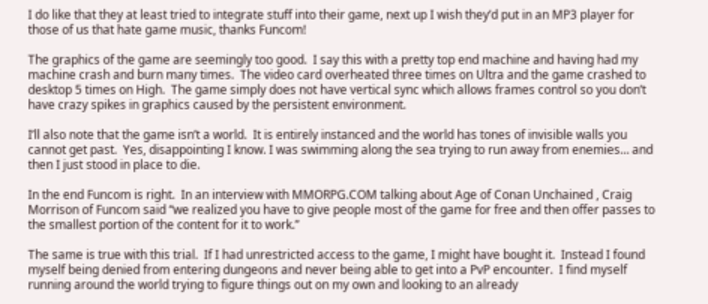I do like that they at least tried to integrate stuff into their game, next up I wish they’d put in an MP3 player for those of us that hate game music, thanks Funcom!

The graphics of the game are seemingly too good.  I say this with a pretty top end machine and having had my machine crash and burn many times.  The video card overheated three times on Ultra and the game crashed to desktop 5 times on High.  The game simply does not have vertical sync which allows frames control so you don’t have crazy spikes in graphics caused by the persistent environment.

I’ll also note that the game isn’t a world.  It is entirely instanced and the world has tones of invisible walls you cannot get past.  Yes, disappointing I know. I was swimming along the sea trying to run away from enemies… and then I just stood in place to die.

In the end Funcom is right.  In an interview with MMORPG.COM talking about Age of Conan Unchained , Craig Morrison of Funcom said “we realized you have to give people most of the game for free and then offer passes to the smallest portion of the content for it to work.”

The same is true with this trial.  If I had unrestricted access to the game, I might have bought it.  Instead I found myself being denied from entering dungeons and never being able to get into a PvP encounter.  I find myself running around the world trying to figure things out on my own and looking to an already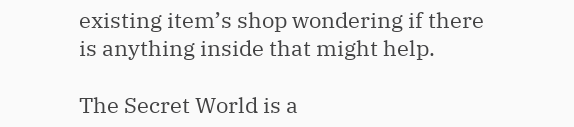existing item’s shop wondering if there is anything inside that might help.

The Secret World is a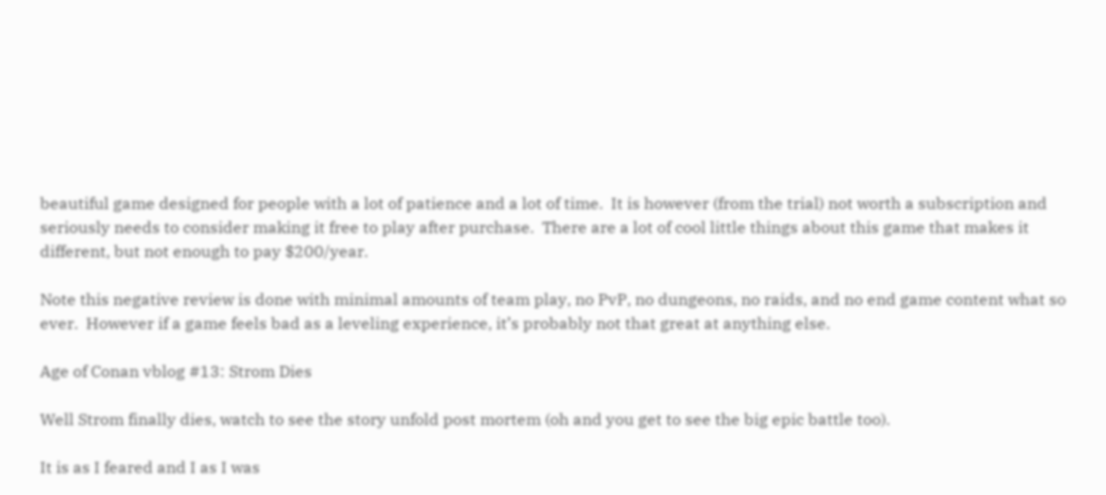beautiful game designed for people with a lot of patience and a lot of time.  It is however (from the trial) not worth a subscription and seriously needs to consider making it free to play after purchase.  There are a lot of cool little things about this game that makes it different, but not enough to pay $200/year.

Note this negative review is done with minimal amounts of team play, no PvP, no dungeons, no raids, and no end game content what so ever.  However if a game feels bad as a leveling experience, it’s probably not that great at anything else.

Age of Conan vblog #13: Strom Dies

Well Strom finally dies, watch to see the story unfold post mortem (oh and you get to see the big epic battle too).

It is as I feared and I as I was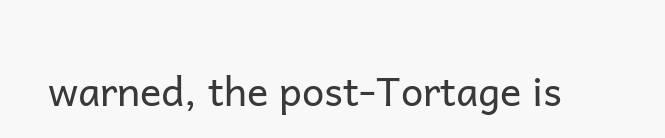warned, the post-Tortage is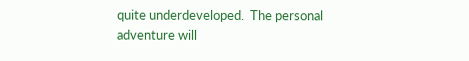quite underdeveloped.  The personal adventure will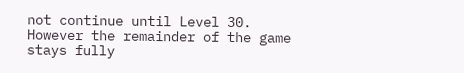not continue until Level 30.  However the remainder of the game stays fully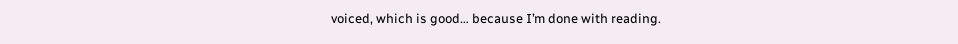voiced, which is good… because I’m done with reading.